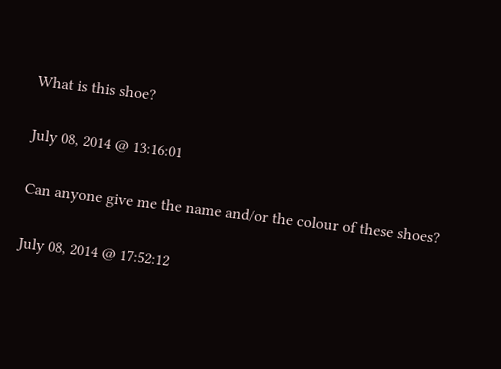What is this shoe?

July 08, 2014 @ 13:16:01

Can anyone give me the name and/or the colour of these shoes?

July 08, 2014 @ 17:52:12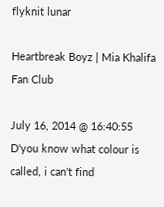flyknit lunar

Heartbreak Boyz | Mia Khalifa Fan Club

July 16, 2014 @ 16:40:55
D'you know what colour is called, i can't find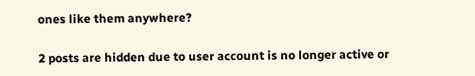ones like them anywhere?

2 posts are hidden due to user account is no longer active or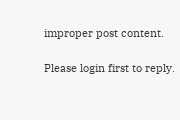improper post content.

Please login first to reply.